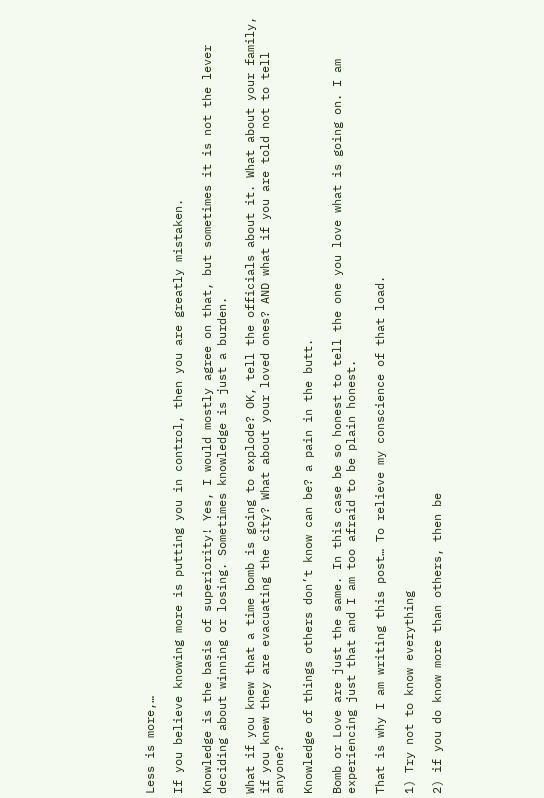Less is more,…

If you believe knowing more is putting you in control, then you are greatly mistaken.

Knowledge is the basis of superiority! Yes, I would mostly agree on that, but sometimes it is not the lever deciding about winning or losing. Sometimes knowledge is just a burden.

What if you knew that a time bomb is going to explode? OK, tell the officials about it. What about your family, if you knew they are evacuating the city? What about your loved ones? AND what if you are told not to tell anyone?

Knowledge of things others don’t know can be? a pain in the butt.

Bomb or Love are just the same. In this case be so honest to tell the one you love what is going on. I am experiencing just that and I am too afraid to be plain honest.

That is why I am writing this post… To relieve my conscience of that load.

1) Try not to know everything

2) if you do know more than others, then be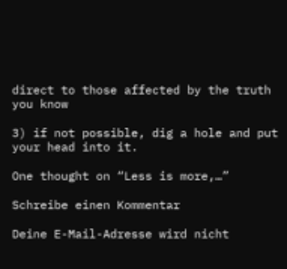direct to those affected by the truth you know

3) if not possible, dig a hole and put your head into it.

One thought on “Less is more,…”

Schreibe einen Kommentar

Deine E-Mail-Adresse wird nicht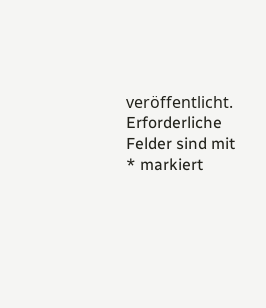veröffentlicht. Erforderliche Felder sind mit * markiert